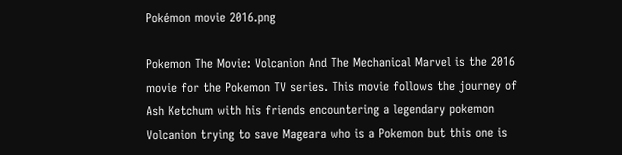Pokémon movie 2016.png

Pokemon The Movie: Volcanion And The Mechanical Marvel is the 2016 movie for the Pokemon TV series. This movie follows the journey of Ash Ketchum with his friends encountering a legendary pokemon Volcanion trying to save Mageara who is a Pokemon but this one is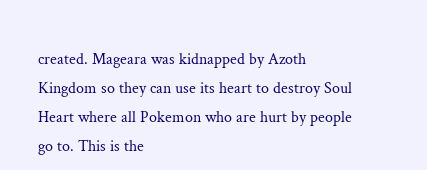created. Mageara was kidnapped by Azoth Kingdom so they can use its heart to destroy Soul Heart where all Pokemon who are hurt by people go to. This is the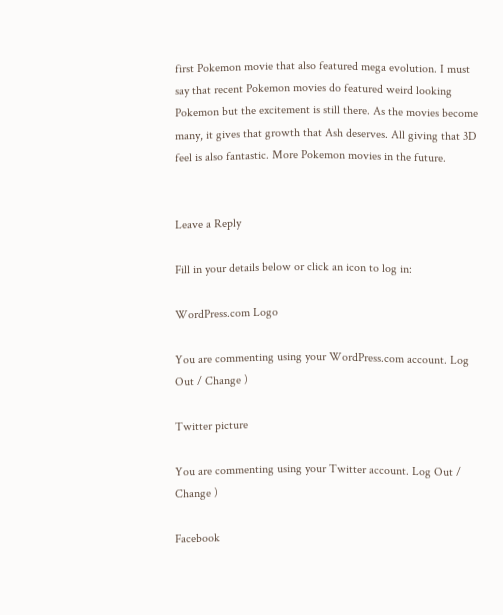first Pokemon movie that also featured mega evolution. I must say that recent Pokemon movies do featured weird looking Pokemon but the excitement is still there. As the movies become many, it gives that growth that Ash deserves. All giving that 3D feel is also fantastic. More Pokemon movies in the future.


Leave a Reply

Fill in your details below or click an icon to log in:

WordPress.com Logo

You are commenting using your WordPress.com account. Log Out / Change )

Twitter picture

You are commenting using your Twitter account. Log Out / Change )

Facebook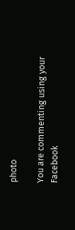photo

You are commenting using your Facebook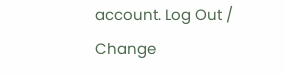account. Log Out / Change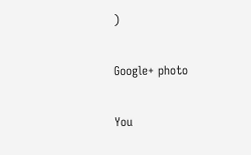)

Google+ photo

You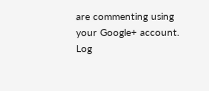are commenting using your Google+ account. Log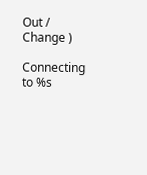Out / Change )

Connecting to %s